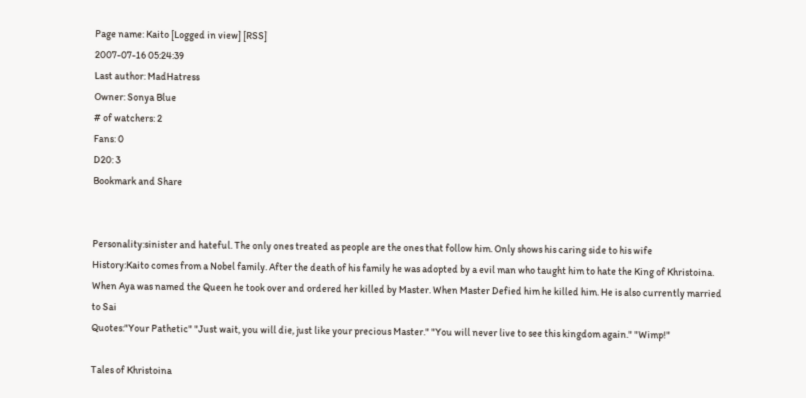Page name: Kaito [Logged in view] [RSS]
2007-07-16 05:24:39
Last author: MadHatress
Owner: Sonya Blue
# of watchers: 2
Fans: 0
D20: 3
Bookmark and Share


Personality:sinister and hateful. The only ones treated as people are the ones that follow him. Only shows his caring side to his wife
History:Kaito comes from a Nobel family. After the death of his family he was adopted by a evil man who taught him to hate the King of Khristoina. When Aya was named the Queen he took over and ordered her killed by Master. When Master Defied him he killed him. He is also currently married to Sai
Quotes:"Your Pathetic" "Just wait, you will die, just like your precious Master." "You will never live to see this kingdom again." "Wimp!"

Tales of Khristoina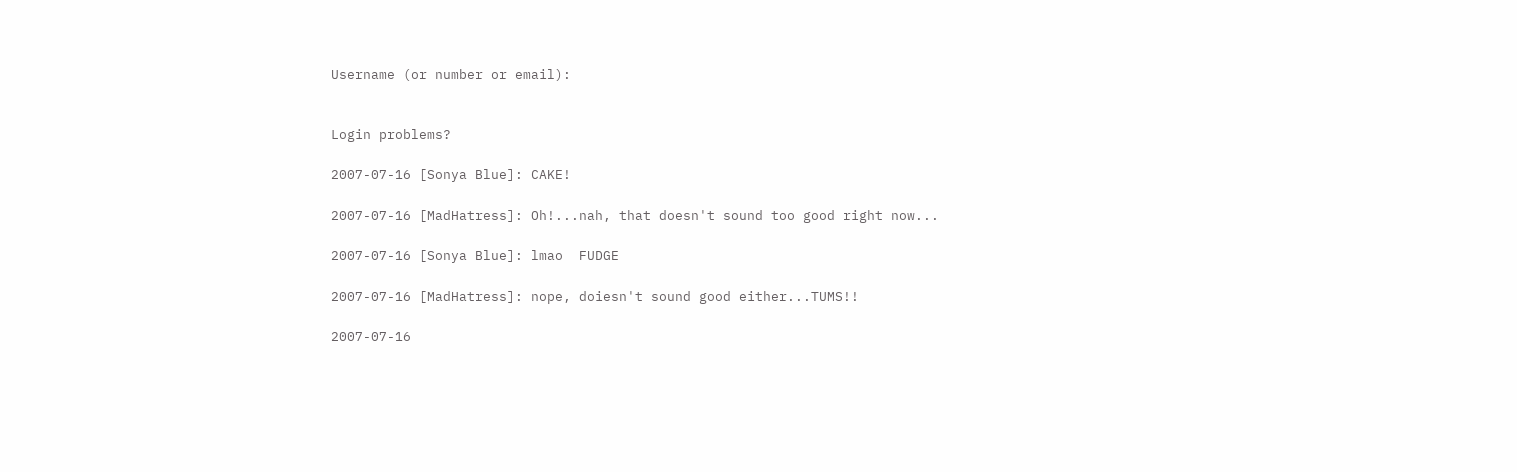Username (or number or email):


Login problems?

2007-07-16 [Sonya Blue]: CAKE!

2007-07-16 [MadHatress]: Oh!...nah, that doesn't sound too good right now...

2007-07-16 [Sonya Blue]: lmao  FUDGE

2007-07-16 [MadHatress]: nope, doiesn't sound good either...TUMS!!

2007-07-16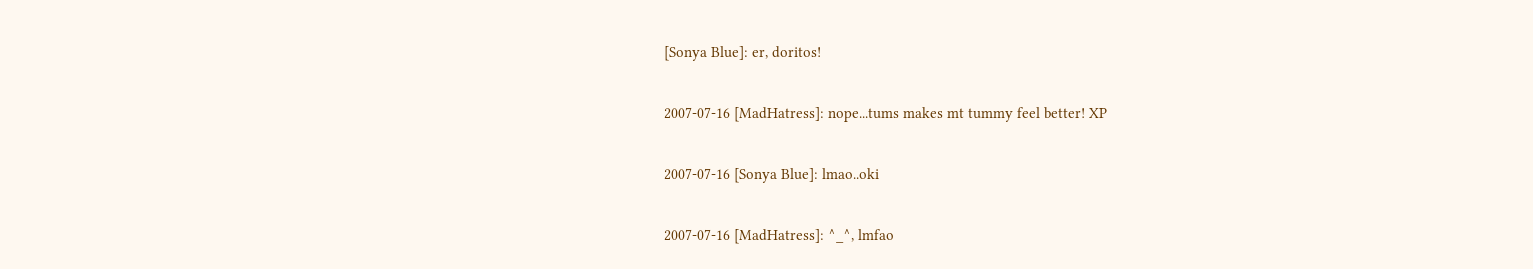[Sonya Blue]: er, doritos!

2007-07-16 [MadHatress]: nope...tums makes mt tummy feel better! XP

2007-07-16 [Sonya Blue]: lmao..oki

2007-07-16 [MadHatress]: ^_^, lmfao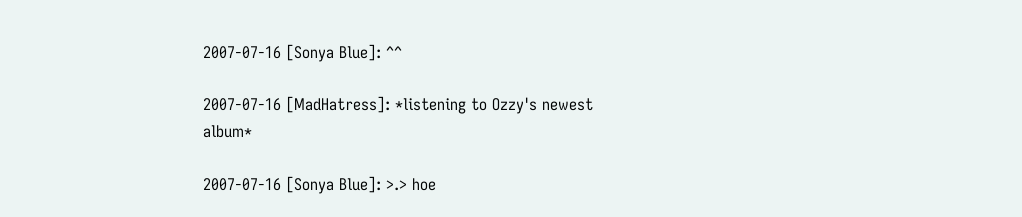2007-07-16 [Sonya Blue]: ^^

2007-07-16 [MadHatress]: *listening to Ozzy's newest album*

2007-07-16 [Sonya Blue]: >.> hoe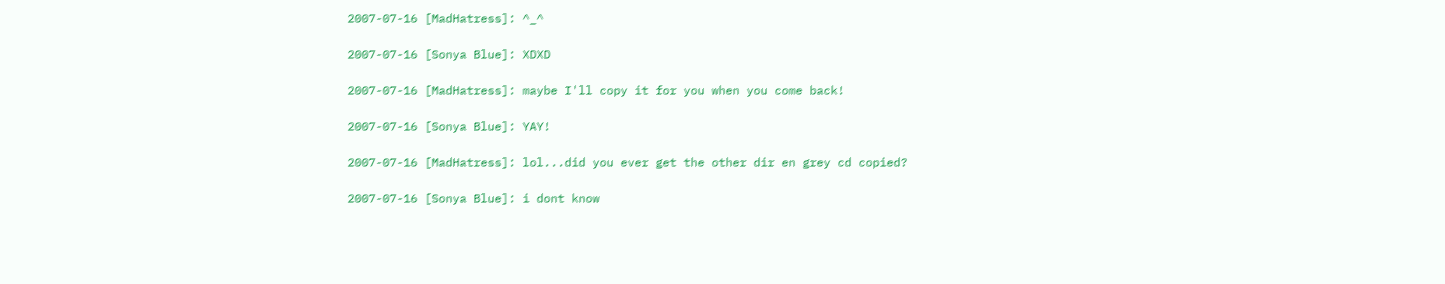2007-07-16 [MadHatress]: ^_^

2007-07-16 [Sonya Blue]: XDXD

2007-07-16 [MadHatress]: maybe I'll copy it for you when you come back!

2007-07-16 [Sonya Blue]: YAY!

2007-07-16 [MadHatress]: lol...did you ever get the other dir en grey cd copied?

2007-07-16 [Sonya Blue]: i dont know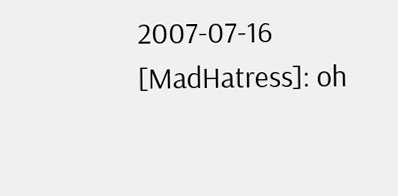2007-07-16 [MadHatress]: oh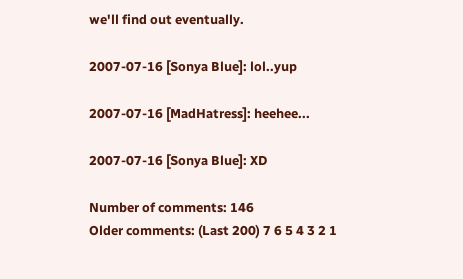we'll find out eventually.

2007-07-16 [Sonya Blue]: lol..yup

2007-07-16 [MadHatress]: heehee...

2007-07-16 [Sonya Blue]: XD

Number of comments: 146
Older comments: (Last 200) 7 6 5 4 3 2 1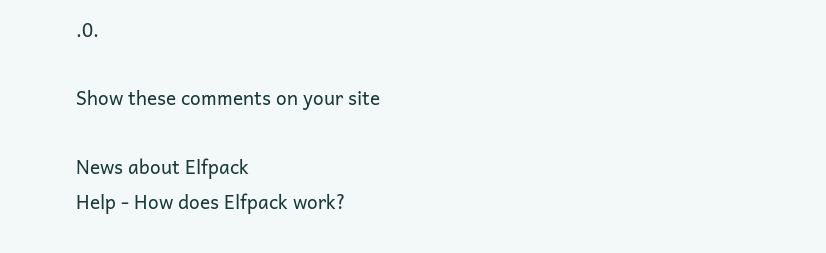.0.

Show these comments on your site

News about Elfpack
Help - How does Elfpack work?